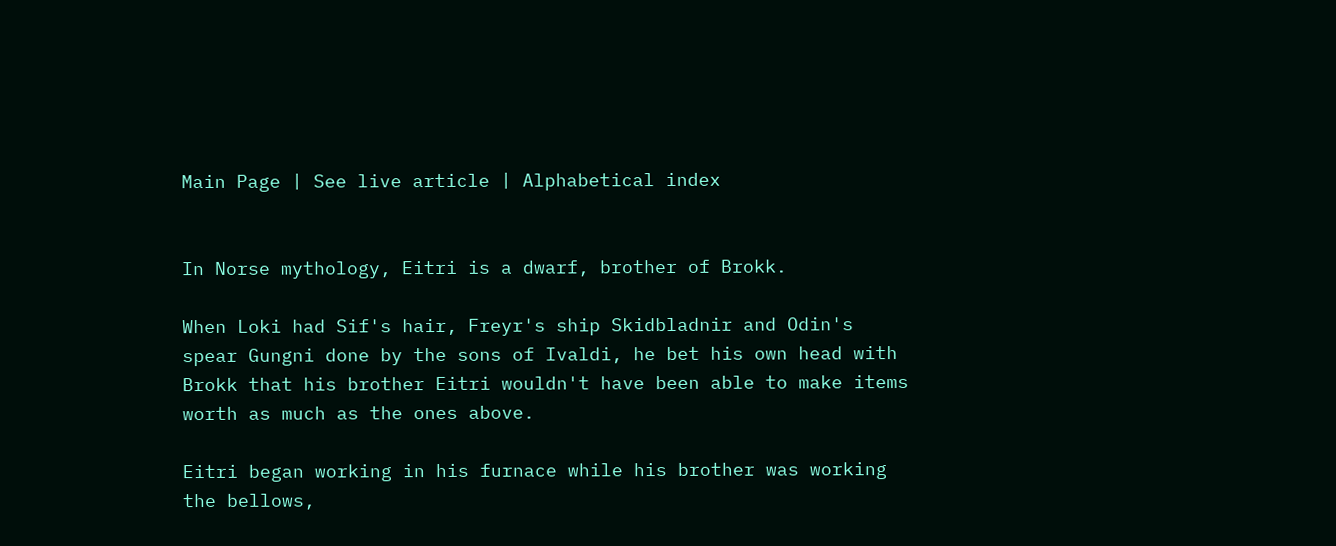Main Page | See live article | Alphabetical index


In Norse mythology, Eitri is a dwarf, brother of Brokk.

When Loki had Sif's hair, Freyr's ship Skidbladnir and Odin's spear Gungni done by the sons of Ivaldi, he bet his own head with Brokk that his brother Eitri wouldn't have been able to make items worth as much as the ones above.

Eitri began working in his furnace while his brother was working the bellows,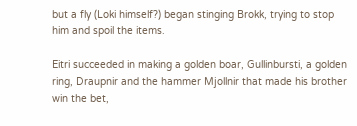but a fly (Loki himself?) began stinging Brokk, trying to stop him and spoil the items.

Eitri succeeded in making a golden boar, Gullinbursti, a golden ring, Draupnir and the hammer Mjollnir that made his brother win the bet,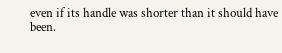even if its handle was shorter than it should have been.